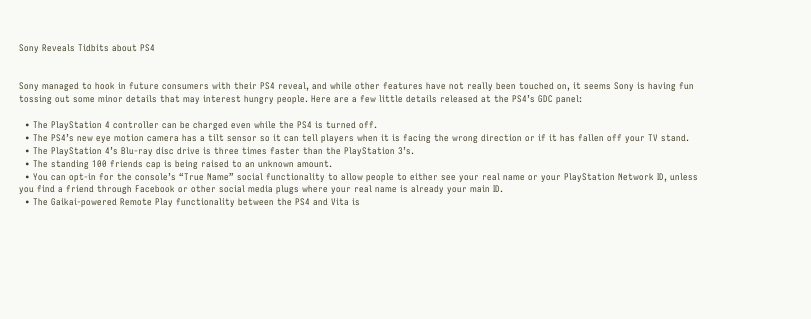Sony Reveals Tidbits about PS4


Sony managed to hook in future consumers with their PS4 reveal, and while other features have not really been touched on, it seems Sony is having fun tossing out some minor details that may interest hungry people. Here are a few little details released at the PS4’s GDC panel:

  • The PlayStation 4 controller can be charged even while the PS4 is turned off.
  • The PS4’s new eye motion camera has a tilt sensor so it can tell players when it is facing the wrong direction or if it has fallen off your TV stand.
  • The PlayStation 4’s Blu-ray disc drive is three times faster than the PlayStation 3’s.
  • The standing 100 friends cap is being raised to an unknown amount.
  • You can opt-in for the console’s “True Name” social functionality to allow people to either see your real name or your PlayStation Network ID, unless you find a friend through Facebook or other social media plugs where your real name is already your main ID.
  • The Gaikai-powered Remote Play functionality between the PS4 and Vita is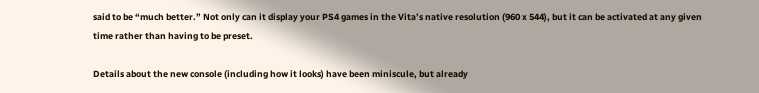said to be “much better.” Not only can it display your PS4 games in the Vita’s native resolution (960 x 544), but it can be activated at any given time rather than having to be preset.

Details about the new console (including how it looks) have been miniscule, but already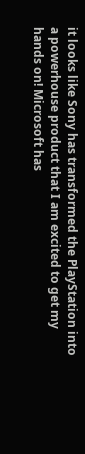it looks like Sony has transformed the PlayStation into a powerhouse product that I am excited to get my hands on! Microsoft has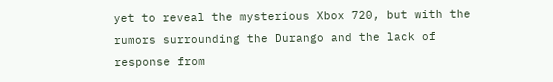yet to reveal the mysterious Xbox 720, but with the rumors surrounding the Durango and the lack of response from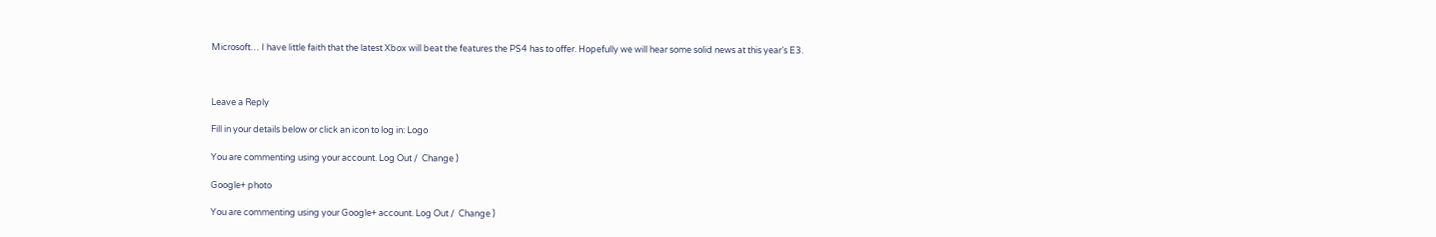Microsoft… I have little faith that the latest Xbox will beat the features the PS4 has to offer. Hopefully we will hear some solid news at this year’s E3.



Leave a Reply

Fill in your details below or click an icon to log in: Logo

You are commenting using your account. Log Out /  Change )

Google+ photo

You are commenting using your Google+ account. Log Out /  Change )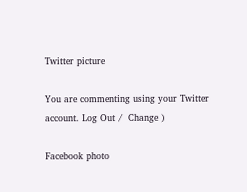Twitter picture

You are commenting using your Twitter account. Log Out /  Change )

Facebook photo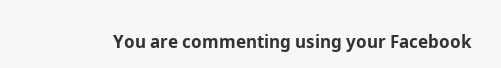You are commenting using your Facebook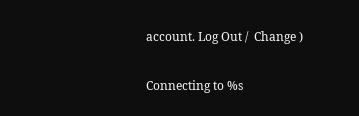account. Log Out /  Change )

Connecting to %s